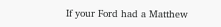If your Ford had a Matthew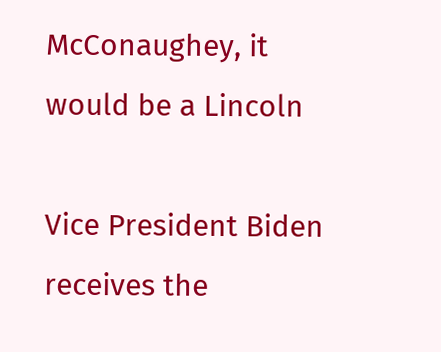McConaughey, it would be a Lincoln

Vice President Biden receives the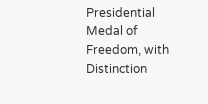Presidential Medal of Freedom, with Distinction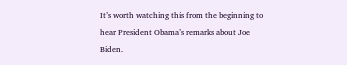It’s worth watching this from the beginning to hear President Obama’s remarks about Joe Biden.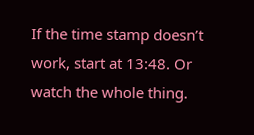If the time stamp doesn’t work, start at 13:48. Or watch the whole thing.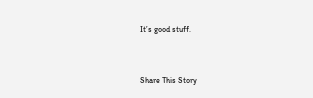It’s good stuff.


Share This Story